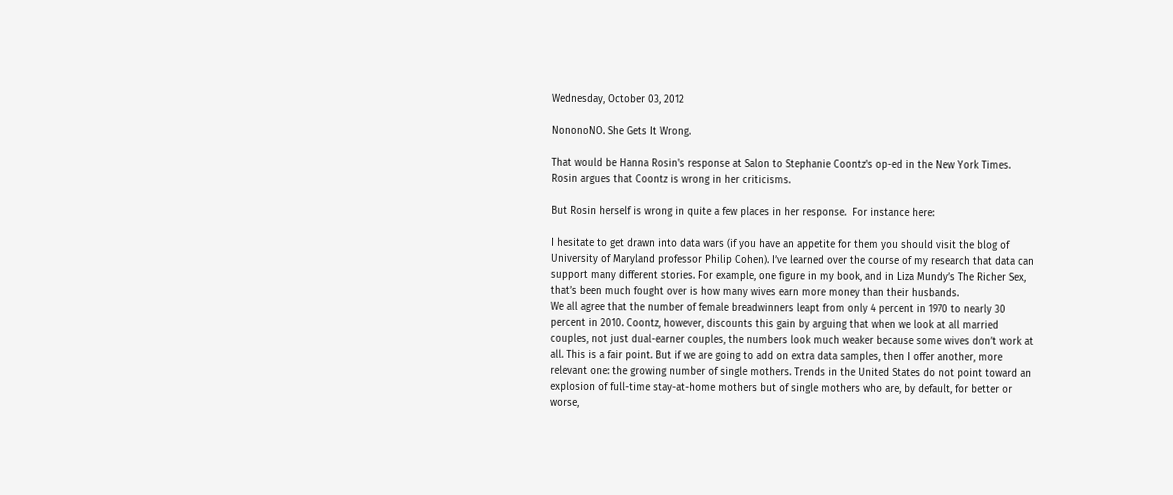Wednesday, October 03, 2012

NononoNO. She Gets It Wrong.

That would be Hanna Rosin's response at Salon to Stephanie Coontz's op-ed in the New York Times.  Rosin argues that Coontz is wrong in her criticisms.

But Rosin herself is wrong in quite a few places in her response.  For instance here:

I hesitate to get drawn into data wars (if you have an appetite for them you should visit the blog of University of Maryland professor Philip Cohen). I’ve learned over the course of my research that data can support many different stories. For example, one figure in my book, and in Liza Mundy’s The Richer Sex, that’s been much fought over is how many wives earn more money than their husbands.
We all agree that the number of female breadwinners leapt from only 4 percent in 1970 to nearly 30 percent in 2010. Coontz, however, discounts this gain by arguing that when we look at all married couples, not just dual-earner couples, the numbers look much weaker because some wives don’t work at all. This is a fair point. But if we are going to add on extra data samples, then I offer another, more relevant one: the growing number of single mothers. Trends in the United States do not point toward an explosion of full-time stay-at-home mothers but of single mothers who are, by default, for better or worse,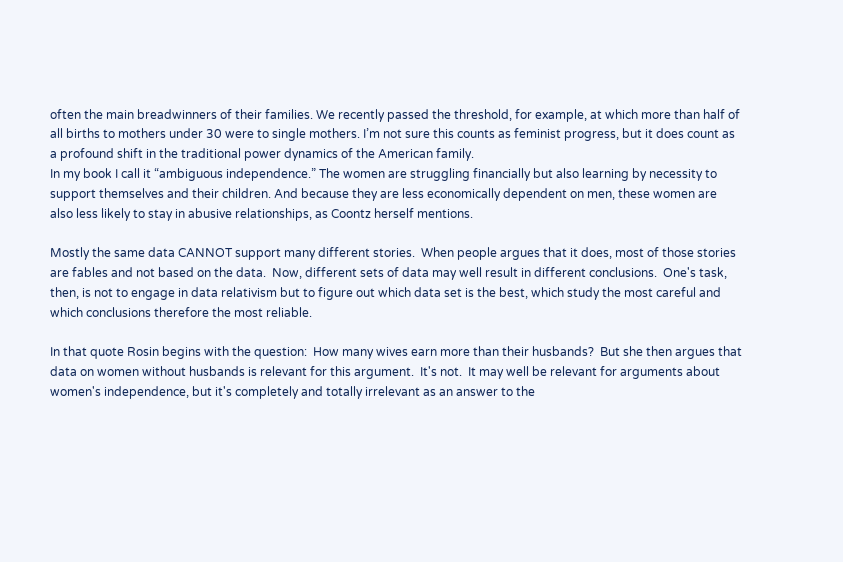often the main breadwinners of their families. We recently passed the threshold, for example, at which more than half of all births to mothers under 30 were to single mothers. I’m not sure this counts as feminist progress, but it does count as a profound shift in the traditional power dynamics of the American family.
In my book I call it “ambiguous independence.” The women are struggling financially but also learning by necessity to support themselves and their children. And because they are less economically dependent on men, these women are also less likely to stay in abusive relationships, as Coontz herself mentions.

Mostly the same data CANNOT support many different stories.  When people argues that it does, most of those stories are fables and not based on the data.  Now, different sets of data may well result in different conclusions.  One's task, then, is not to engage in data relativism but to figure out which data set is the best, which study the most careful and which conclusions therefore the most reliable.

In that quote Rosin begins with the question:  How many wives earn more than their husbands?  But she then argues that data on women without husbands is relevant for this argument.  It's not.  It may well be relevant for arguments about women's independence, but it's completely and totally irrelevant as an answer to the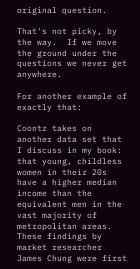original question.

That's not picky, by the way.  If we move the ground under the questions we never get anywhere.

For another example of exactly that:

Coontz takes on another data set that I discuss in my book: that young, childless women in their 20s have a higher median income than the equivalent men in the vast majority of metropolitan areas. These findings by market researcher James Chung were first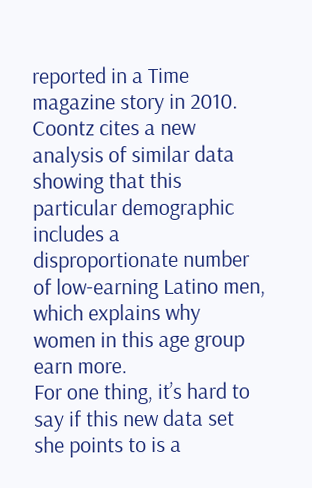reported in a Time magazine story in 2010. Coontz cites a new analysis of similar data showing that this particular demographic includes a disproportionate number of low-earning Latino men, which explains why women in this age group earn more.
For one thing, it’s hard to say if this new data set she points to is a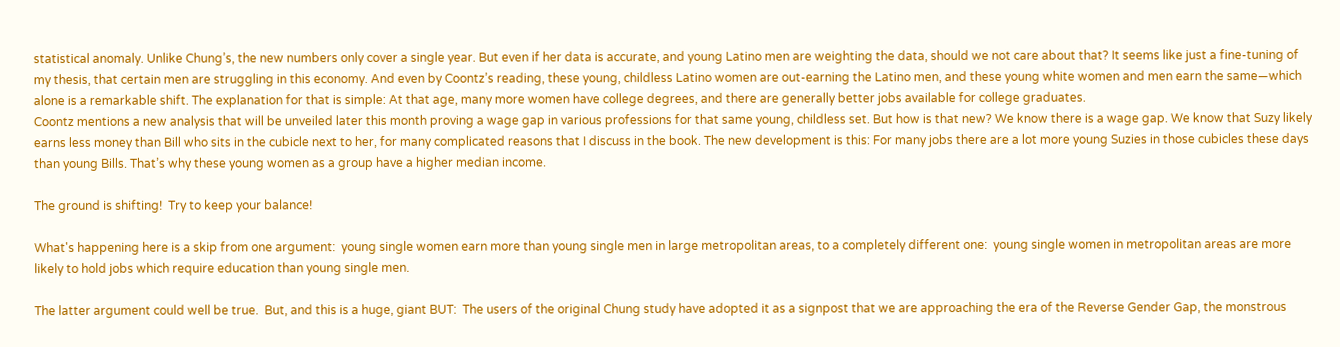statistical anomaly. Unlike Chung’s, the new numbers only cover a single year. But even if her data is accurate, and young Latino men are weighting the data, should we not care about that? It seems like just a fine-tuning of my thesis, that certain men are struggling in this economy. And even by Coontz’s reading, these young, childless Latino women are out-earning the Latino men, and these young white women and men earn the same—which alone is a remarkable shift. The explanation for that is simple: At that age, many more women have college degrees, and there are generally better jobs available for college graduates.
Coontz mentions a new analysis that will be unveiled later this month proving a wage gap in various professions for that same young, childless set. But how is that new? We know there is a wage gap. We know that Suzy likely earns less money than Bill who sits in the cubicle next to her, for many complicated reasons that I discuss in the book. The new development is this: For many jobs there are a lot more young Suzies in those cubicles these days than young Bills. That’s why these young women as a group have a higher median income.

The ground is shifting!  Try to keep your balance!

What's happening here is a skip from one argument:  young single women earn more than young single men in large metropolitan areas, to a completely different one:  young single women in metropolitan areas are more likely to hold jobs which require education than young single men.

The latter argument could well be true.  But, and this is a huge, giant BUT:  The users of the original Chung study have adopted it as a signpost that we are approaching the era of the Reverse Gender Gap, the monstrous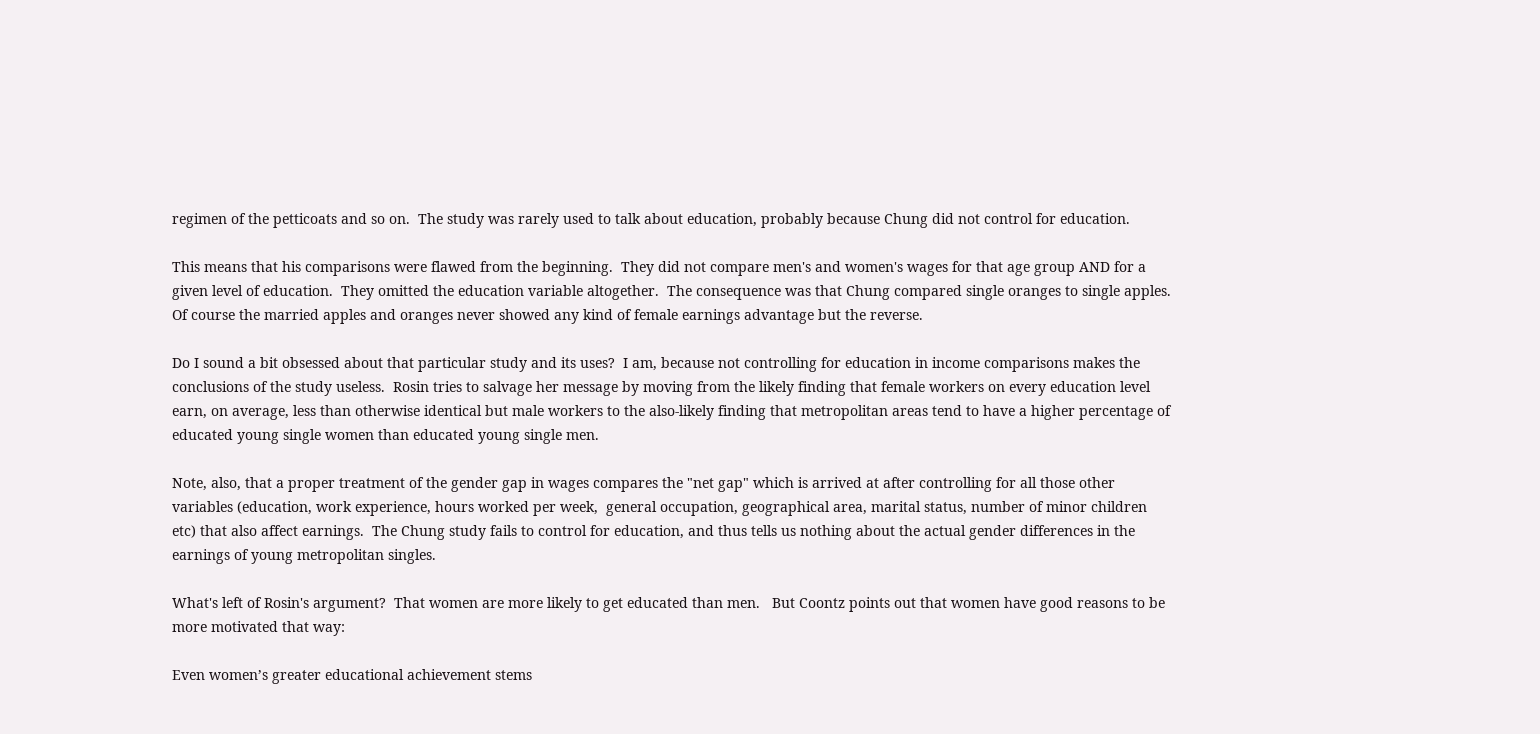regimen of the petticoats and so on.  The study was rarely used to talk about education, probably because Chung did not control for education.

This means that his comparisons were flawed from the beginning.  They did not compare men's and women's wages for that age group AND for a given level of education.  They omitted the education variable altogether.  The consequence was that Chung compared single oranges to single apples.  Of course the married apples and oranges never showed any kind of female earnings advantage but the reverse.

Do I sound a bit obsessed about that particular study and its uses?  I am, because not controlling for education in income comparisons makes the conclusions of the study useless.  Rosin tries to salvage her message by moving from the likely finding that female workers on every education level earn, on average, less than otherwise identical but male workers to the also-likely finding that metropolitan areas tend to have a higher percentage of educated young single women than educated young single men.

Note, also, that a proper treatment of the gender gap in wages compares the "net gap" which is arrived at after controlling for all those other variables (education, work experience, hours worked per week,  general occupation, geographical area, marital status, number of minor children etc) that also affect earnings.  The Chung study fails to control for education, and thus tells us nothing about the actual gender differences in the earnings of young metropolitan singles.

What's left of Rosin's argument?  That women are more likely to get educated than men.   But Coontz points out that women have good reasons to be more motivated that way:

Even women’s greater educational achievement stems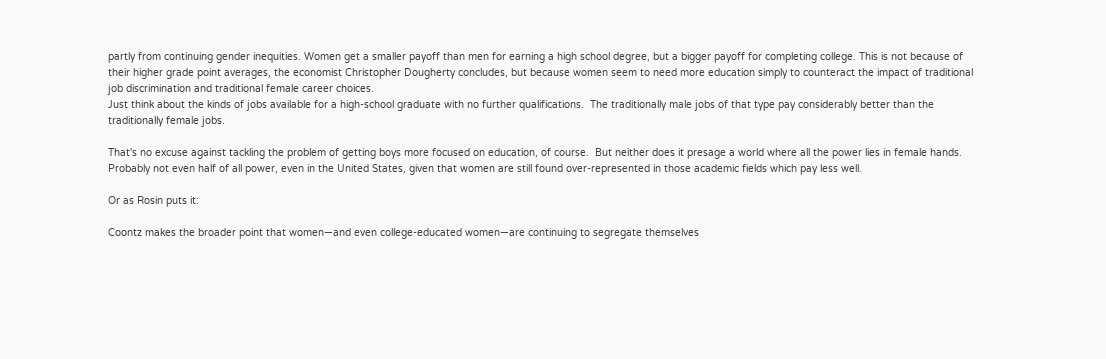partly from continuing gender inequities. Women get a smaller payoff than men for earning a high school degree, but a bigger payoff for completing college. This is not because of their higher grade point averages, the economist Christopher Dougherty concludes, but because women seem to need more education simply to counteract the impact of traditional job discrimination and traditional female career choices.
Just think about the kinds of jobs available for a high-school graduate with no further qualifications.  The traditionally male jobs of that type pay considerably better than the traditionally female jobs.

That's no excuse against tackling the problem of getting boys more focused on education, of course.  But neither does it presage a world where all the power lies in female hands.  Probably not even half of all power, even in the United States, given that women are still found over-represented in those academic fields which pay less well.

Or as Rosin puts it:

Coontz makes the broader point that women—and even college-educated women—are continuing to segregate themselves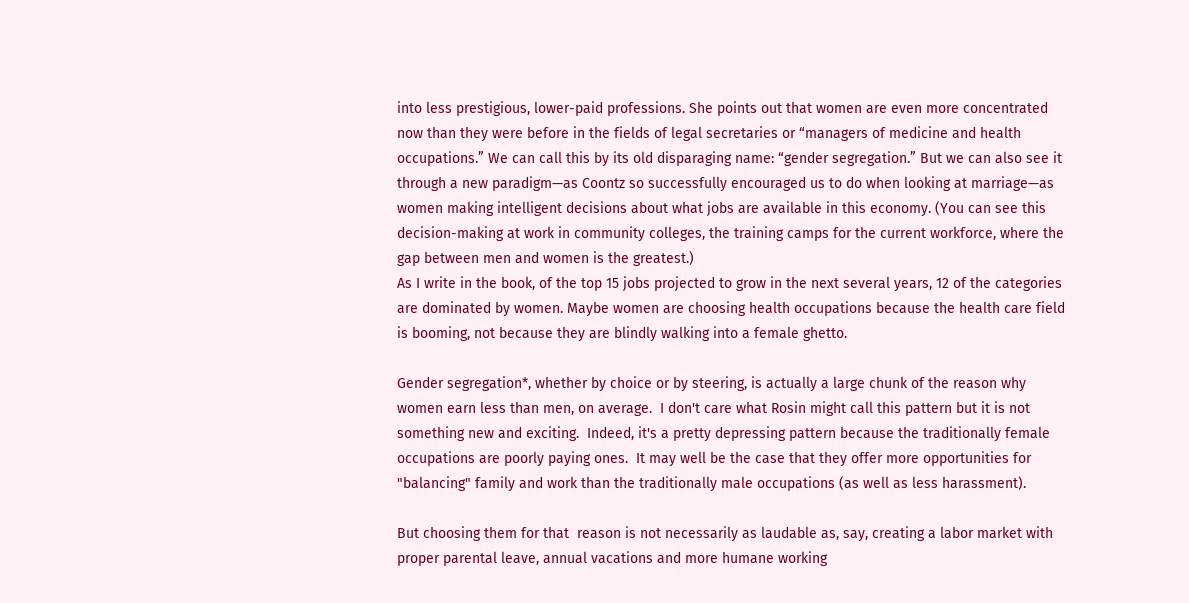into less prestigious, lower-paid professions. She points out that women are even more concentrated now than they were before in the fields of legal secretaries or “managers of medicine and health occupations.” We can call this by its old disparaging name: “gender segregation.” But we can also see it through a new paradigm—as Coontz so successfully encouraged us to do when looking at marriage—as women making intelligent decisions about what jobs are available in this economy. (You can see this decision-making at work in community colleges, the training camps for the current workforce, where the gap between men and women is the greatest.)
As I write in the book, of the top 15 jobs projected to grow in the next several years, 12 of the categories are dominated by women. Maybe women are choosing health occupations because the health care field is booming, not because they are blindly walking into a female ghetto.

Gender segregation*, whether by choice or by steering, is actually a large chunk of the reason why women earn less than men, on average.  I don't care what Rosin might call this pattern but it is not something new and exciting.  Indeed, it's a pretty depressing pattern because the traditionally female occupations are poorly paying ones.  It may well be the case that they offer more opportunities for "balancing" family and work than the traditionally male occupations (as well as less harassment).

But choosing them for that  reason is not necessarily as laudable as, say, creating a labor market with proper parental leave, annual vacations and more humane working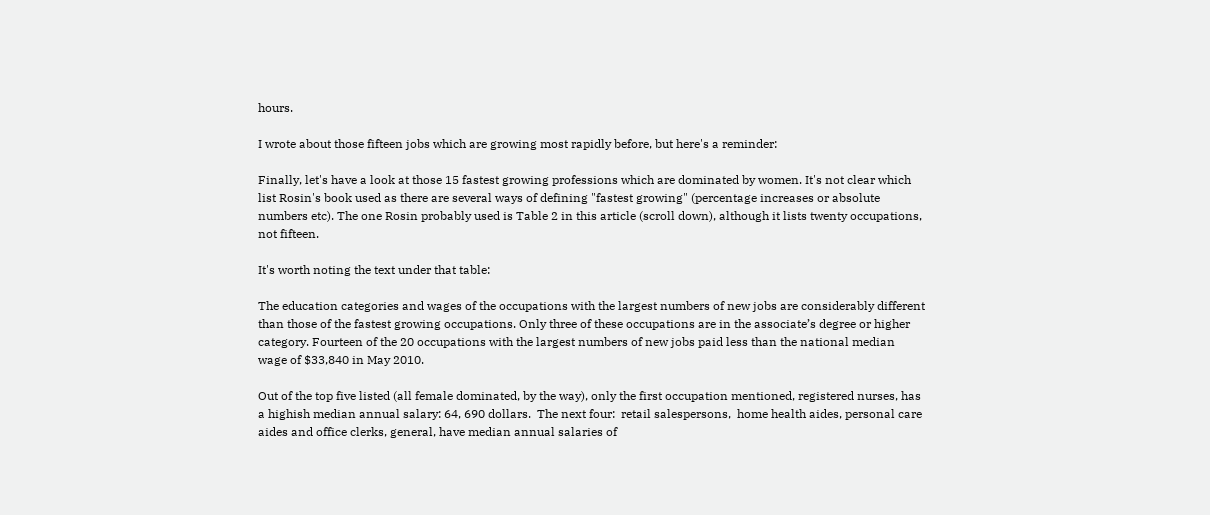hours.

I wrote about those fifteen jobs which are growing most rapidly before, but here's a reminder:

Finally, let's have a look at those 15 fastest growing professions which are dominated by women. It's not clear which list Rosin's book used as there are several ways of defining "fastest growing" (percentage increases or absolute numbers etc). The one Rosin probably used is Table 2 in this article (scroll down), although it lists twenty occupations, not fifteen.

It's worth noting the text under that table:

The education categories and wages of the occupations with the largest numbers of new jobs are considerably different than those of the fastest growing occupations. Only three of these occupations are in the associate’s degree or higher category. Fourteen of the 20 occupations with the largest numbers of new jobs paid less than the national median wage of $33,840 in May 2010.

Out of the top five listed (all female dominated, by the way), only the first occupation mentioned, registered nurses, has a highish median annual salary: 64, 690 dollars.  The next four:  retail salespersons,  home health aides, personal care aides and office clerks, general, have median annual salaries of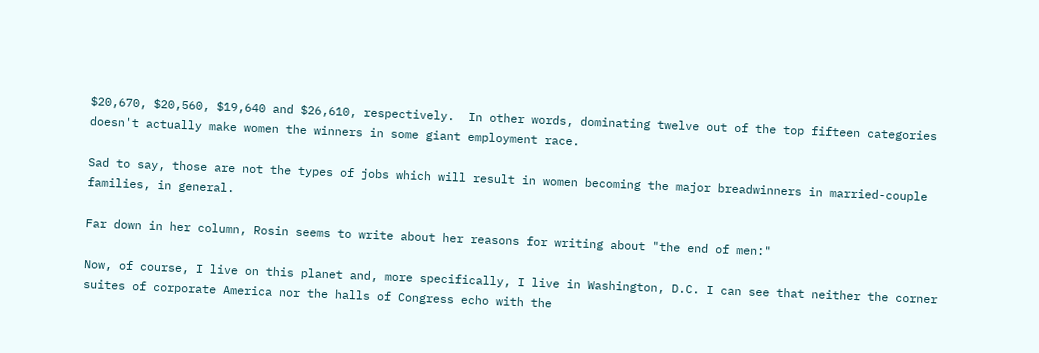$20,670, $20,560, $19,640 and $26,610, respectively.  In other words, dominating twelve out of the top fifteen categories doesn't actually make women the winners in some giant employment race.

Sad to say, those are not the types of jobs which will result in women becoming the major breadwinners in married-couple families, in general.

Far down in her column, Rosin seems to write about her reasons for writing about "the end of men:"

Now, of course, I live on this planet and, more specifically, I live in Washington, D.C. I can see that neither the corner suites of corporate America nor the halls of Congress echo with the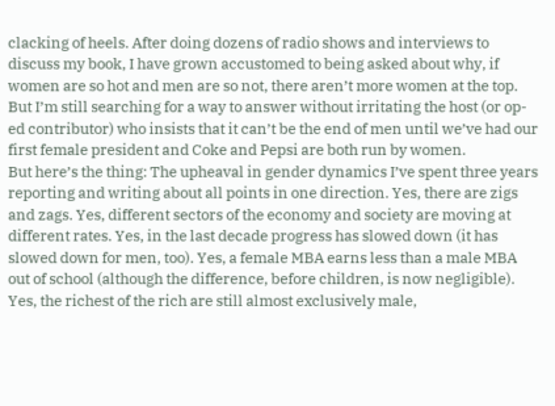clacking of heels. After doing dozens of radio shows and interviews to discuss my book, I have grown accustomed to being asked about why, if women are so hot and men are so not, there aren’t more women at the top. But I’m still searching for a way to answer without irritating the host (or op-ed contributor) who insists that it can’t be the end of men until we’ve had our first female president and Coke and Pepsi are both run by women.
But here’s the thing: The upheaval in gender dynamics I’ve spent three years reporting and writing about all points in one direction. Yes, there are zigs and zags. Yes, different sectors of the economy and society are moving at different rates. Yes, in the last decade progress has slowed down (it has slowed down for men, too). Yes, a female MBA earns less than a male MBA out of school (although the difference, before children, is now negligible). Yes, the richest of the rich are still almost exclusively male,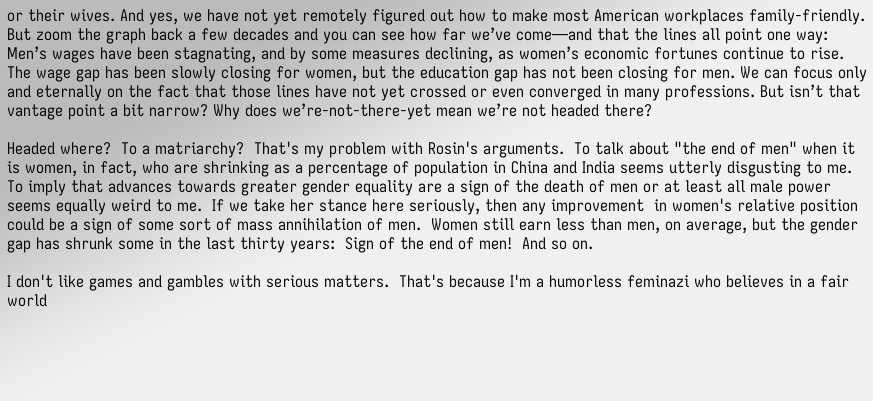or their wives. And yes, we have not yet remotely figured out how to make most American workplaces family-friendly.
But zoom the graph back a few decades and you can see how far we’ve come—and that the lines all point one way: Men’s wages have been stagnating, and by some measures declining, as women’s economic fortunes continue to rise. The wage gap has been slowly closing for women, but the education gap has not been closing for men. We can focus only and eternally on the fact that those lines have not yet crossed or even converged in many professions. But isn’t that vantage point a bit narrow? Why does we’re-not-there-yet mean we’re not headed there?

Headed where?  To a matriarchy?  That's my problem with Rosin's arguments.  To talk about "the end of men" when it is women, in fact, who are shrinking as a percentage of population in China and India seems utterly disgusting to me.  To imply that advances towards greater gender equality are a sign of the death of men or at least all male power seems equally weird to me.  If we take her stance here seriously, then any improvement  in women's relative position could be a sign of some sort of mass annihilation of men.  Women still earn less than men, on average, but the gender gap has shrunk some in the last thirty years:  Sign of the end of men!  And so on.

I don't like games and gambles with serious matters.  That's because I'm a humorless feminazi who believes in a fair world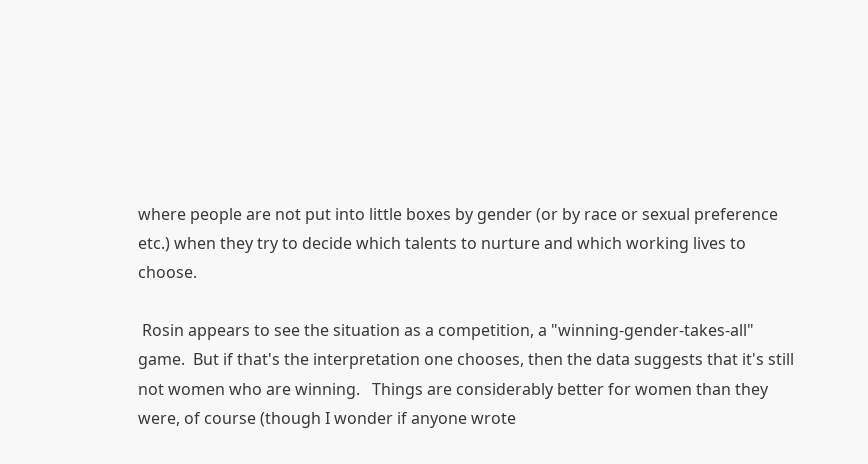where people are not put into little boxes by gender (or by race or sexual preference etc.) when they try to decide which talents to nurture and which working lives to choose.

 Rosin appears to see the situation as a competition, a "winning-gender-takes-all" game.  But if that's the interpretation one chooses, then the data suggests that it's still not women who are winning.   Things are considerably better for women than they were, of course (though I wonder if anyone wrote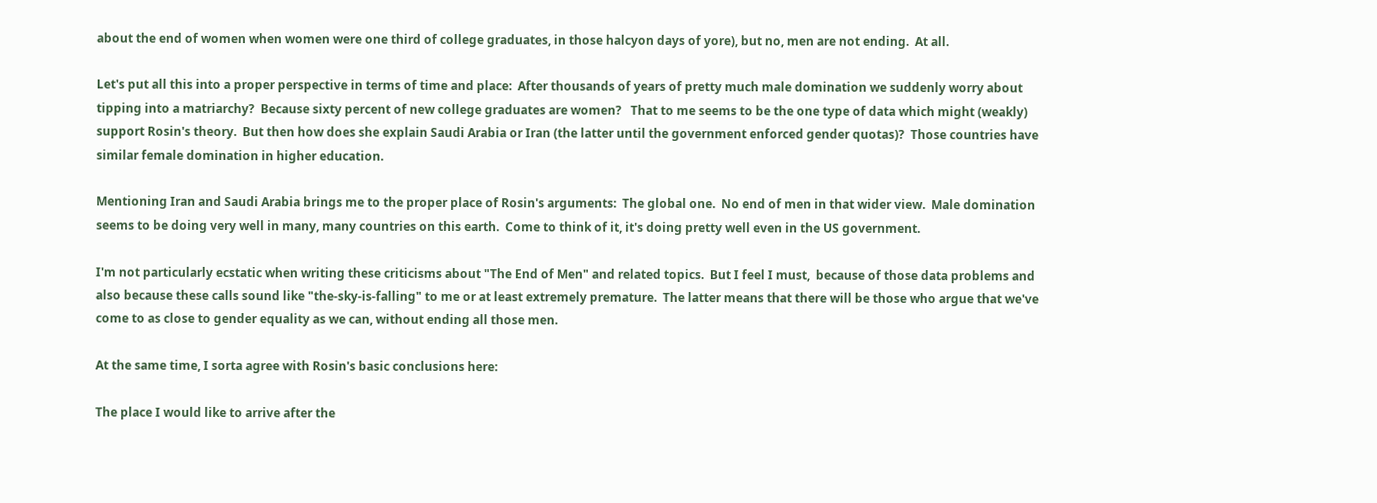about the end of women when women were one third of college graduates, in those halcyon days of yore), but no, men are not ending.  At all.

Let's put all this into a proper perspective in terms of time and place:  After thousands of years of pretty much male domination we suddenly worry about tipping into a matriarchy?  Because sixty percent of new college graduates are women?   That to me seems to be the one type of data which might (weakly) support Rosin's theory.  But then how does she explain Saudi Arabia or Iran (the latter until the government enforced gender quotas)?  Those countries have similar female domination in higher education.

Mentioning Iran and Saudi Arabia brings me to the proper place of Rosin's arguments:  The global one.  No end of men in that wider view.  Male domination seems to be doing very well in many, many countries on this earth.  Come to think of it, it's doing pretty well even in the US government.

I'm not particularly ecstatic when writing these criticisms about "The End of Men" and related topics.  But I feel I must,  because of those data problems and also because these calls sound like "the-sky-is-falling" to me or at least extremely premature.  The latter means that there will be those who argue that we've come to as close to gender equality as we can, without ending all those men.

At the same time, I sorta agree with Rosin's basic conclusions here:

The place I would like to arrive after the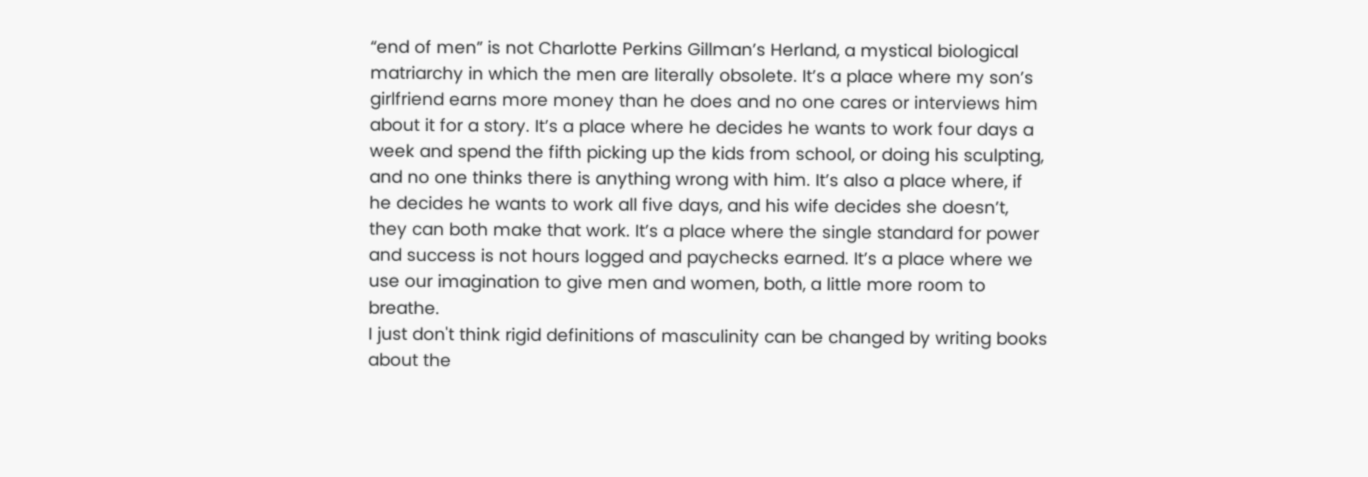“end of men” is not Charlotte Perkins Gillman’s Herland, a mystical biological matriarchy in which the men are literally obsolete. It’s a place where my son’s girlfriend earns more money than he does and no one cares or interviews him about it for a story. It’s a place where he decides he wants to work four days a week and spend the fifth picking up the kids from school, or doing his sculpting, and no one thinks there is anything wrong with him. It’s also a place where, if he decides he wants to work all five days, and his wife decides she doesn’t, they can both make that work. It’s a place where the single standard for power and success is not hours logged and paychecks earned. It’s a place where we use our imagination to give men and women, both, a little more room to breathe.
I just don't think rigid definitions of masculinity can be changed by writing books about the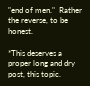"end of men."  Rather the reverse, to be honest.

*This deserves a proper long and dry post, this topic.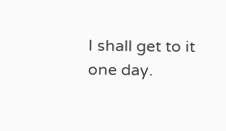I shall get to it one day.